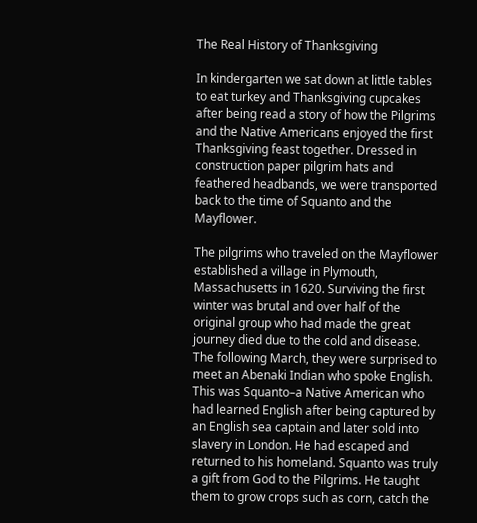The Real History of Thanksgiving

In kindergarten we sat down at little tables to eat turkey and Thanksgiving cupcakes after being read a story of how the Pilgrims and the Native Americans enjoyed the first Thanksgiving feast together. Dressed in construction paper pilgrim hats and feathered headbands, we were transported back to the time of Squanto and the Mayflower.

The pilgrims who traveled on the Mayflower established a village in Plymouth, Massachusetts in 1620. Surviving the first winter was brutal and over half of the original group who had made the great journey died due to the cold and disease. The following March, they were surprised to meet an Abenaki Indian who spoke English. This was Squanto–a Native American who had learned English after being captured by an English sea captain and later sold into slavery in London. He had escaped and returned to his homeland. Squanto was truly a gift from God to the Pilgrims. He taught them to grow crops such as corn, catch the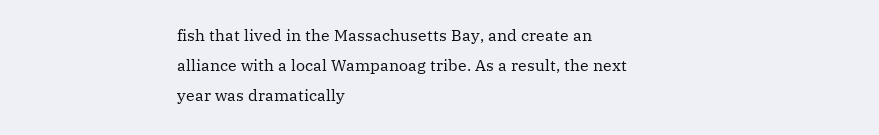fish that lived in the Massachusetts Bay, and create an alliance with a local Wampanoag tribe. As a result, the next year was dramatically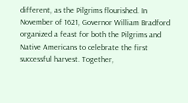different, as the Pilgrims flourished. In November of 1621, Governor William Bradford organized a feast for both the Pilgrims and Native Americans to celebrate the first successful harvest. Together,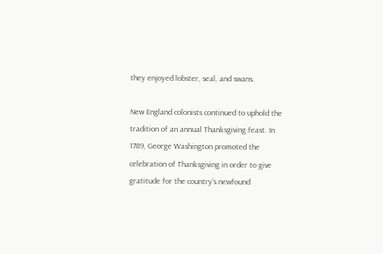they enjoyed lobster, seal, and swans.

New England colonists continued to uphold the tradition of an annual Thanksgiving feast. In 1789, George Washington promoted the celebration of Thanksgiving in order to give gratitude for the country’s newfound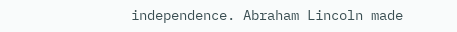independence. Abraham Lincoln made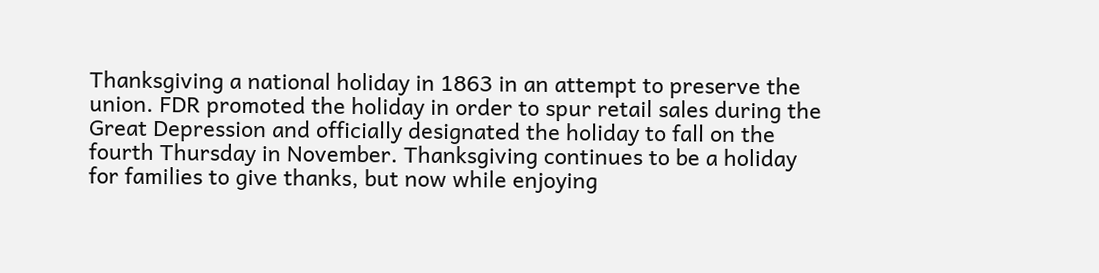Thanksgiving a national holiday in 1863 in an attempt to preserve the union. FDR promoted the holiday in order to spur retail sales during the Great Depression and officially designated the holiday to fall on the fourth Thursday in November. Thanksgiving continues to be a holiday for families to give thanks, but now while enjoying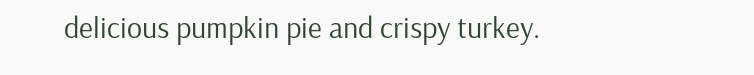delicious pumpkin pie and crispy turkey.